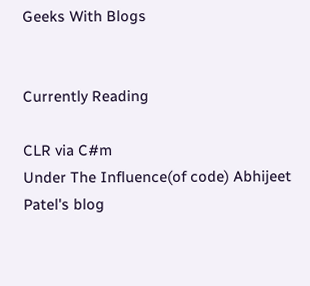Geeks With Blogs


Currently Reading

CLR via C#m
Under The Influence(of code) Abhijeet Patel's blog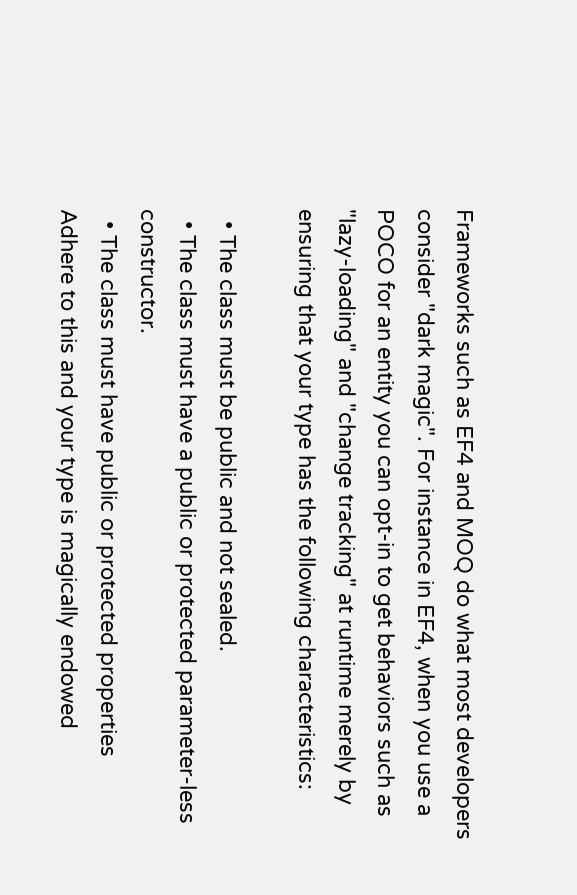Frameworks such as EF4 and MOQ do what most developers consider "dark magic". For instance in EF4, when you use a POCO for an entity you can opt-in to get behaviors such as "lazy-loading" and "change tracking" at runtime merely by ensuring that your type has the following characteristics:

  • The class must be public and not sealed.
  • The class must have a public or protected parameter-less constructor.
  • The class must have public or protected properties
Adhere to this and your type is magically endowed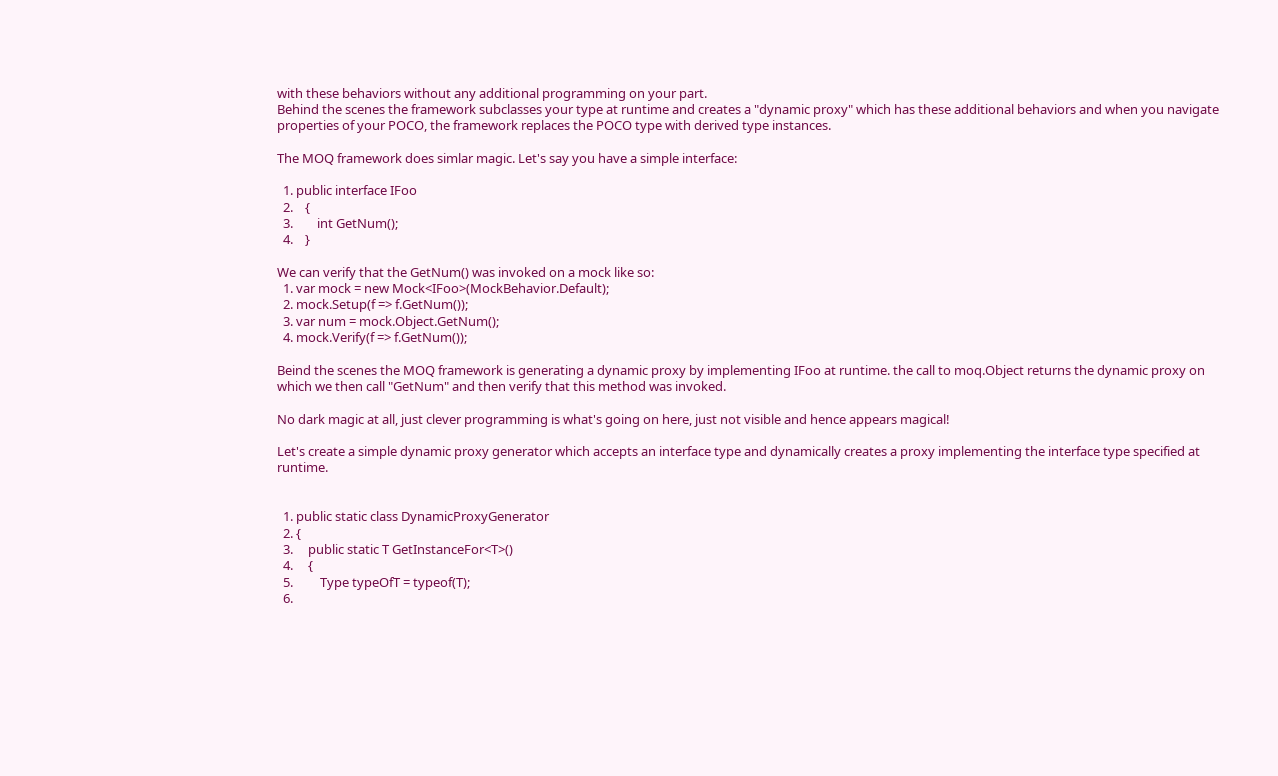with these behaviors without any additional programming on your part.
Behind the scenes the framework subclasses your type at runtime and creates a "dynamic proxy" which has these additional behaviors and when you navigate properties of your POCO, the framework replaces the POCO type with derived type instances.

The MOQ framework does simlar magic. Let's say you have a simple interface:

  1. public interface IFoo
  2.    {
  3.        int GetNum();
  4.    }

We can verify that the GetNum() was invoked on a mock like so:
  1. var mock = new Mock<IFoo>(MockBehavior.Default);
  2. mock.Setup(f => f.GetNum());
  3. var num = mock.Object.GetNum();
  4. mock.Verify(f => f.GetNum());

Beind the scenes the MOQ framework is generating a dynamic proxy by implementing IFoo at runtime. the call to moq.Object returns the dynamic proxy on which we then call "GetNum" and then verify that this method was invoked.

No dark magic at all, just clever programming is what's going on here, just not visible and hence appears magical!

Let's create a simple dynamic proxy generator which accepts an interface type and dynamically creates a proxy implementing the interface type specified at runtime.


  1. public static class DynamicProxyGenerator
  2. {
  3.     public static T GetInstanceFor<T>()
  4.     {
  5.         Type typeOfT = typeof(T);
  6.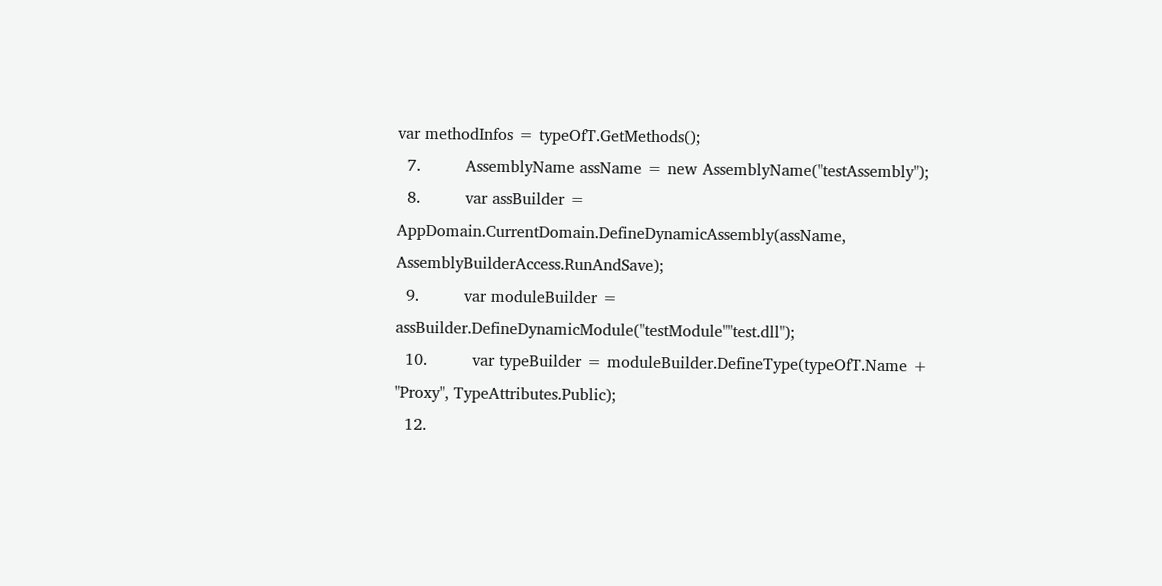var methodInfos = typeOfT.GetMethods();
  7.         AssemblyName assName = new AssemblyName("testAssembly");
  8.         var assBuilder = AppDomain.CurrentDomain.DefineDynamicAssembly(assName, AssemblyBuilderAccess.RunAndSave);
  9.         var moduleBuilder = assBuilder.DefineDynamicModule("testModule""test.dll");
  10.         var typeBuilder = moduleBuilder.DefineType(typeOfT.Name + "Proxy", TypeAttributes.Public);
  12.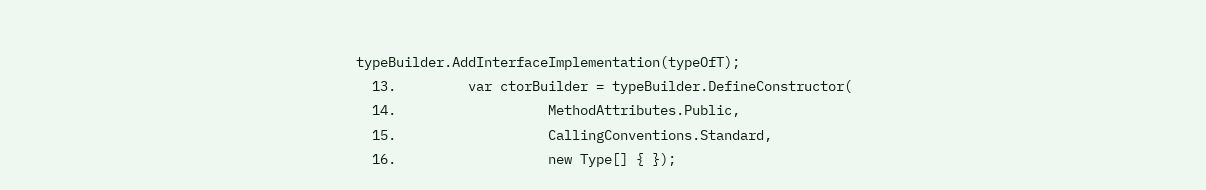typeBuilder.AddInterfaceImplementation(typeOfT);
  13.         var ctorBuilder = typeBuilder.DefineConstructor(
  14.                   MethodAttributes.Public,
  15.                   CallingConventions.Standard,
  16.                   new Type[] { });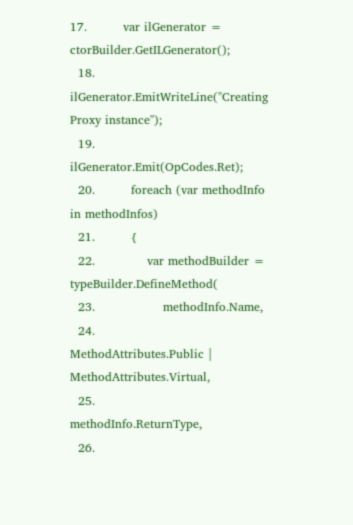17.         var ilGenerator = ctorBuilder.GetILGenerator();
  18.         ilGenerator.EmitWriteLine("Creating Proxy instance");
  19.         ilGenerator.Emit(OpCodes.Ret);
  20.         foreach (var methodInfo in methodInfos)
  21.         {
  22.             var methodBuilder = typeBuilder.DefineMethod(
  23.                 methodInfo.Name,
  24.                 MethodAttributes.Public | MethodAttributes.Virtual,
  25.                 methodInfo.ReturnType,
  26.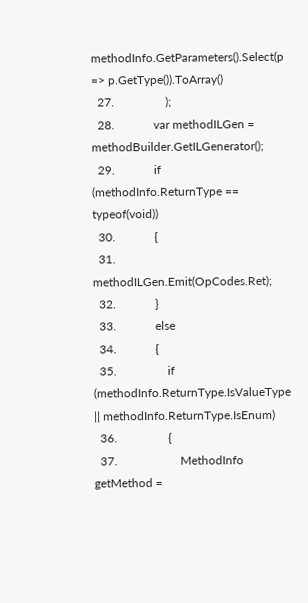methodInfo.GetParameters().Select(p => p.GetType()).ToArray()
  27.                 );
  28.             var methodILGen = methodBuilder.GetILGenerator();
  29.             if (methodInfo.ReturnType == typeof(void))
  30.             {
  31.                 methodILGen.Emit(OpCodes.Ret);
  32.             }
  33.             else
  34.             {
  35.                 if (methodInfo.ReturnType.IsValueType || methodInfo.ReturnType.IsEnum)
  36.                 {
  37.                     MethodInfo getMethod =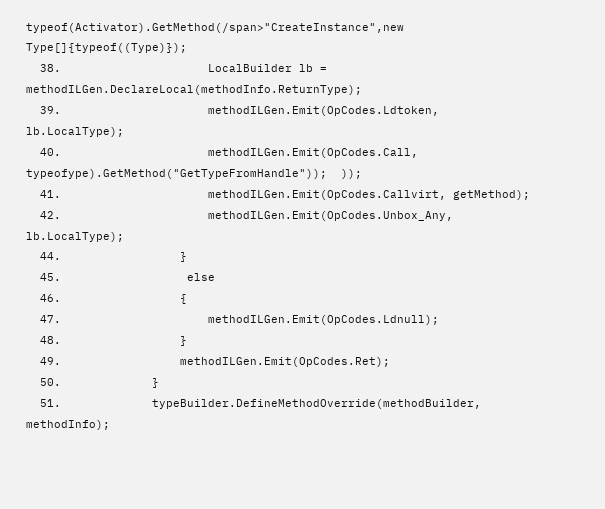typeof(Activator).GetMethod(/span>"CreateInstance",new Type[]{typeof((Type)});
  38.                     LocalBuilder lb = methodILGen.DeclareLocal(methodInfo.ReturnType);
  39.                     methodILGen.Emit(OpCodes.Ldtoken, lb.LocalType);
  40.                     methodILGen.Emit(OpCodes.Call, typeofype).GetMethod("GetTypeFromHandle"));  ));
  41.                     methodILGen.Emit(OpCodes.Callvirt, getMethod);
  42.                     methodILGen.Emit(OpCodes.Unbox_Any, lb.LocalType);
  44.                 }
  45.                  else
  46.                 {
  47.                     methodILGen.Emit(OpCodes.Ldnull);
  48.                 }
  49.                 methodILGen.Emit(OpCodes.Ret);
  50.             }
  51.             typeBuilder.DefineMethodOverride(methodBuilder, methodInfo);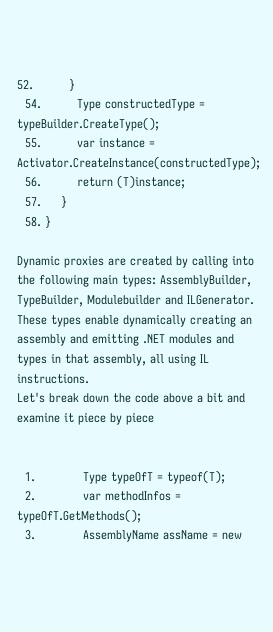52.         }
  54.         Type constructedType = typeBuilder.CreateType();
  55.         var instance = Activator.CreateInstance(constructedType);
  56.         return (T)instance;
  57.     }
  58. }

Dynamic proxies are created by calling into the following main types: AssemblyBuilder, TypeBuilder, Modulebuilder and ILGenerator. These types enable dynamically creating an assembly and emitting .NET modules and types in that assembly, all using IL instructions.
Let's break down the code above a bit and examine it piece by piece


  1.            Type typeOfT = typeof(T);
  2.            var methodInfos = typeOfT.GetMethods();
  3.            AssemblyName assName = new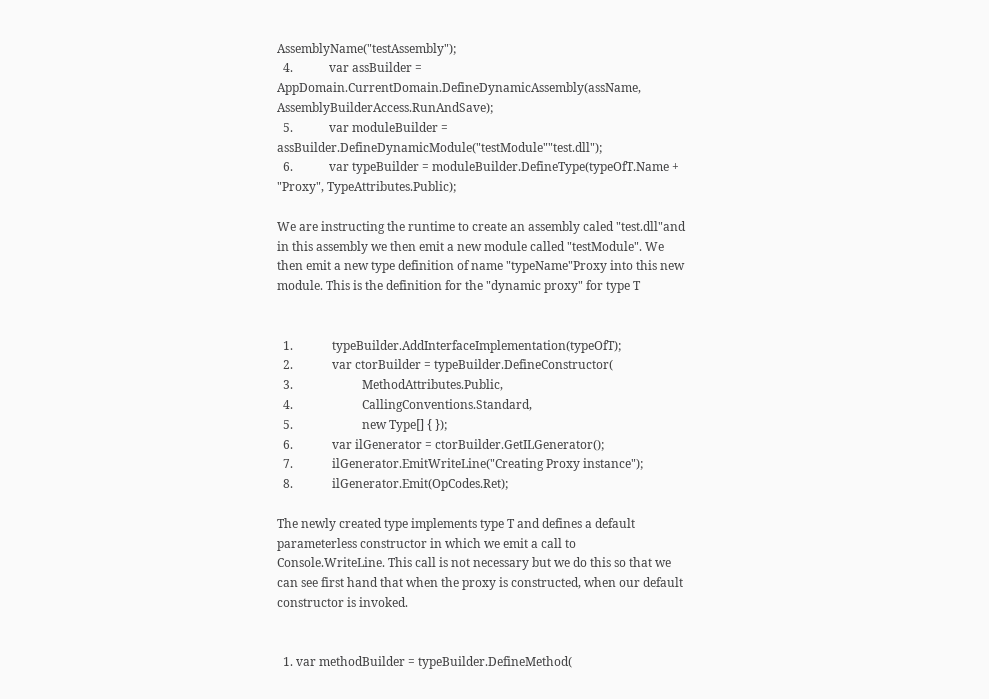AssemblyName("testAssembly");
  4.            var assBuilder = AppDomain.CurrentDomain.DefineDynamicAssembly(assName, AssemblyBuilderAccess.RunAndSave);
  5.            var moduleBuilder = assBuilder.DefineDynamicModule("testModule""test.dll");
  6.            var typeBuilder = moduleBuilder.DefineType(typeOfT.Name + "Proxy", TypeAttributes.Public);

We are instructing the runtime to create an assembly caled "test.dll"and in this assembly we then emit a new module called "testModule". We then emit a new type definition of name "typeName"Proxy into this new module. This is the definition for the "dynamic proxy" for type T


  1.             typeBuilder.AddInterfaceImplementation(typeOfT);
  2.             var ctorBuilder = typeBuilder.DefineConstructor(
  3.                       MethodAttributes.Public,
  4.                       CallingConventions.Standard,
  5.                       new Type[] { });
  6.             var ilGenerator = ctorBuilder.GetILGenerator();
  7.             ilGenerator.EmitWriteLine("Creating Proxy instance");
  8.             ilGenerator.Emit(OpCodes.Ret);

The newly created type implements type T and defines a default parameterless constructor in which we emit a call to Console.WriteLine. This call is not necessary but we do this so that we can see first hand that when the proxy is constructed, when our default constructor is invoked.


  1. var methodBuilder = typeBuilder.DefineMethod(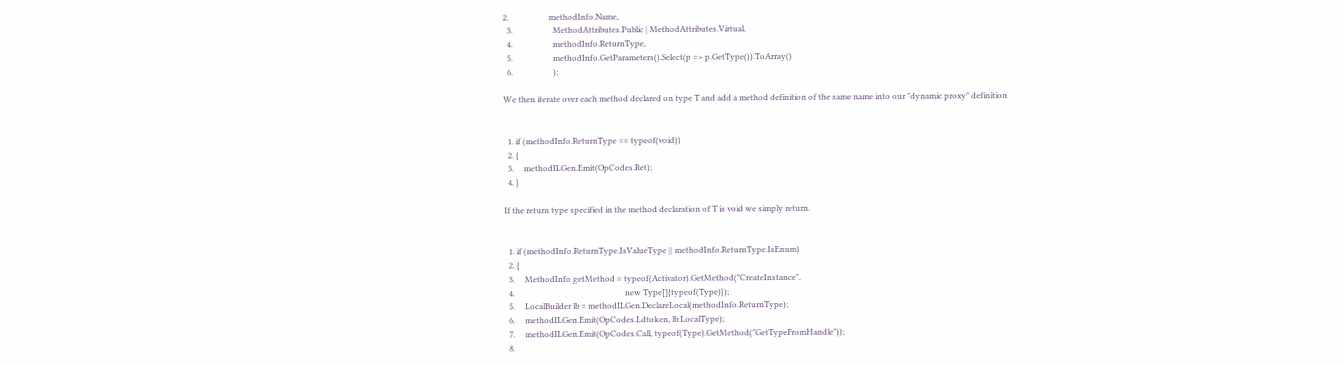2.                    methodInfo.Name,
  3.                    MethodAttributes.Public | MethodAttributes.Virtual,
  4.                    methodInfo.ReturnType,
  5.                    methodInfo.GetParameters().Select(p => p.GetType()).ToArray()
  6.                    );

We then iterate over each method declared on type T and add a method definition of the same name into our "dynamic proxy" definition


  1. if (methodInfo.ReturnType == typeof(void))
  2. {
  3.     methodILGen.Emit(OpCodes.Ret);
  4. }

If the return type specified in the method declaration of T is void we simply return.


  1. if (methodInfo.ReturnType.IsValueType || methodInfo.ReturnType.IsEnum)
  2. {
  3.     MethodInfo getMethod = typeof(Activator).GetMethod("CreateInstance",
  4.                                                       new Type[]{typeof(Type)});
  5.     LocalBuilder lb = methodILGen.DeclareLocal(methodInfo.ReturnType);
  6.     methodILGen.Emit(OpCodes.Ldtoken, lb.LocalType);
  7.     methodILGen.Emit(OpCodes.Call, typeof(Type).GetMethod("GetTypeFromHandle"));
  8.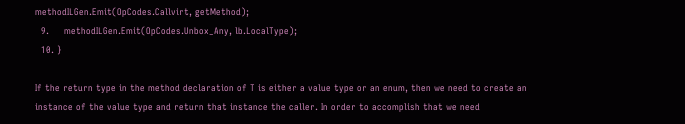methodILGen.Emit(OpCodes.Callvirt, getMethod);
  9.     methodILGen.Emit(OpCodes.Unbox_Any, lb.LocalType);
  10. }

If the return type in the method declaration of T is either a value type or an enum, then we need to create an instance of the value type and return that instance the caller. In order to accomplish that we need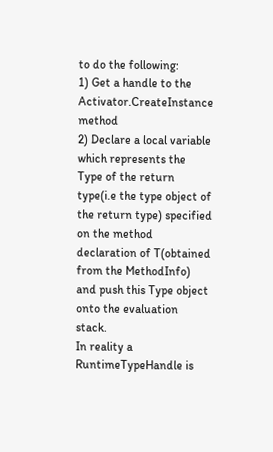to do the following:
1) Get a handle to the Activator.CreateInstance method
2) Declare a local variable which represents the Type of the return type(i.e the type object of the return type) specified on the method declaration of T(obtained from the MethodInfo) and push this Type object onto the evaluation stack.
In reality a RuntimeTypeHandle is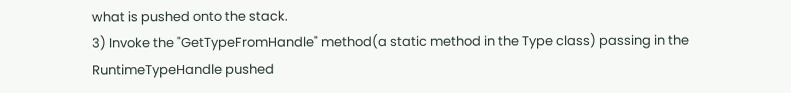what is pushed onto the stack.
3) Invoke the "GetTypeFromHandle" method(a static method in the Type class) passing in the RuntimeTypeHandle pushed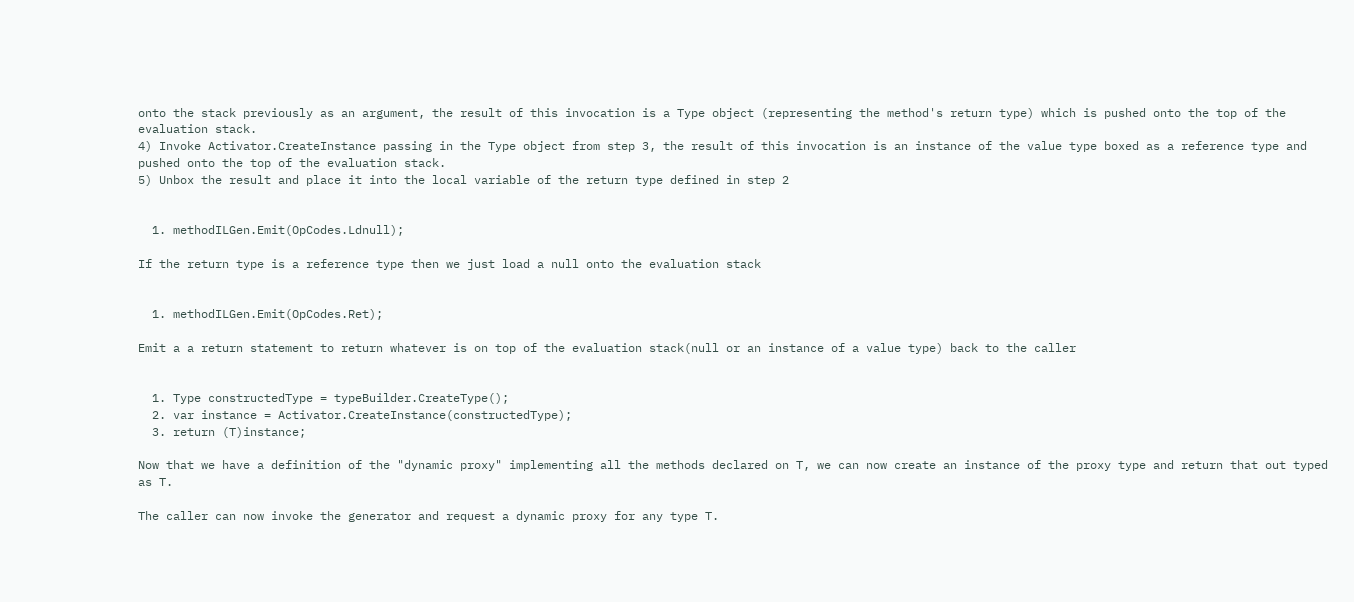onto the stack previously as an argument, the result of this invocation is a Type object (representing the method's return type) which is pushed onto the top of the evaluation stack.
4) Invoke Activator.CreateInstance passing in the Type object from step 3, the result of this invocation is an instance of the value type boxed as a reference type and pushed onto the top of the evaluation stack.
5) Unbox the result and place it into the local variable of the return type defined in step 2


  1. methodILGen.Emit(OpCodes.Ldnull);

If the return type is a reference type then we just load a null onto the evaluation stack


  1. methodILGen.Emit(OpCodes.Ret);

Emit a a return statement to return whatever is on top of the evaluation stack(null or an instance of a value type) back to the caller


  1. Type constructedType = typeBuilder.CreateType();
  2. var instance = Activator.CreateInstance(constructedType);
  3. return (T)instance;

Now that we have a definition of the "dynamic proxy" implementing all the methods declared on T, we can now create an instance of the proxy type and return that out typed as T.

The caller can now invoke the generator and request a dynamic proxy for any type T.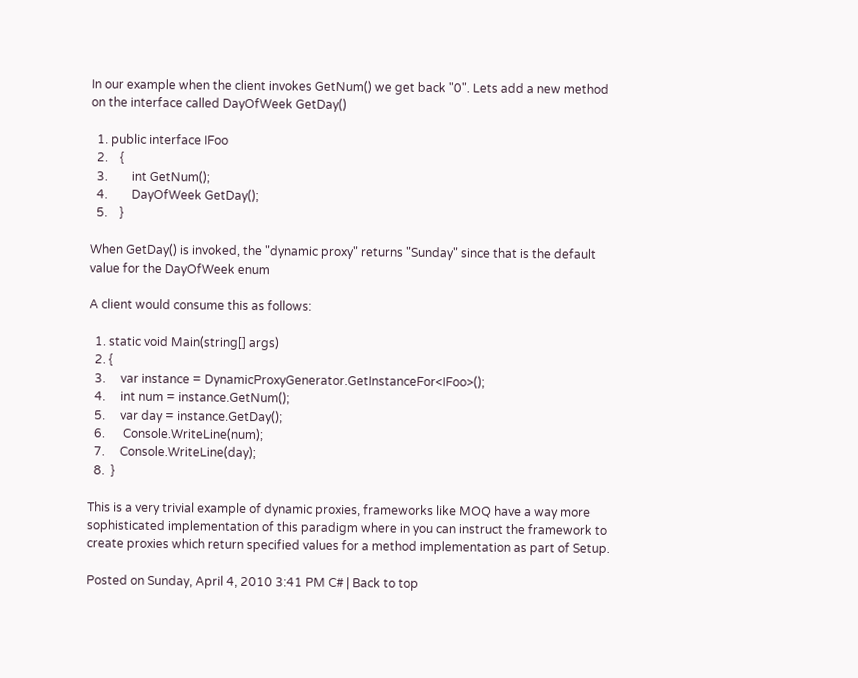In our example when the client invokes GetNum() we get back "0". Lets add a new method on the interface called DayOfWeek GetDay()

  1. public interface IFoo
  2.    {
  3.        int GetNum();
  4.        DayOfWeek GetDay();
  5.    }

When GetDay() is invoked, the "dynamic proxy" returns "Sunday" since that is the default value for the DayOfWeek enum

A client would consume this as follows:

  1. static void Main(string[] args)
  2. {
  3.     var instance = DynamicProxyGenerator.GetInstanceFor<IFoo>();
  4.     int num = instance.GetNum();
  5.     var day = instance.GetDay();
  6.      Console.WriteLine(num);
  7.     Console.WriteLine(day);
  8.  }

This is a very trivial example of dynamic proxies, frameworks like MOQ have a way more sophisticated implementation of this paradigm where in you can instruct the framework to create proxies which return specified values for a method implementation as part of Setup.

Posted on Sunday, April 4, 2010 3:41 PM C# | Back to top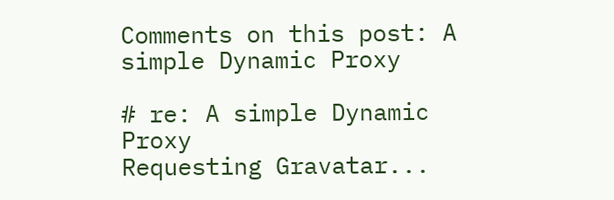Comments on this post: A simple Dynamic Proxy

# re: A simple Dynamic Proxy
Requesting Gravatar...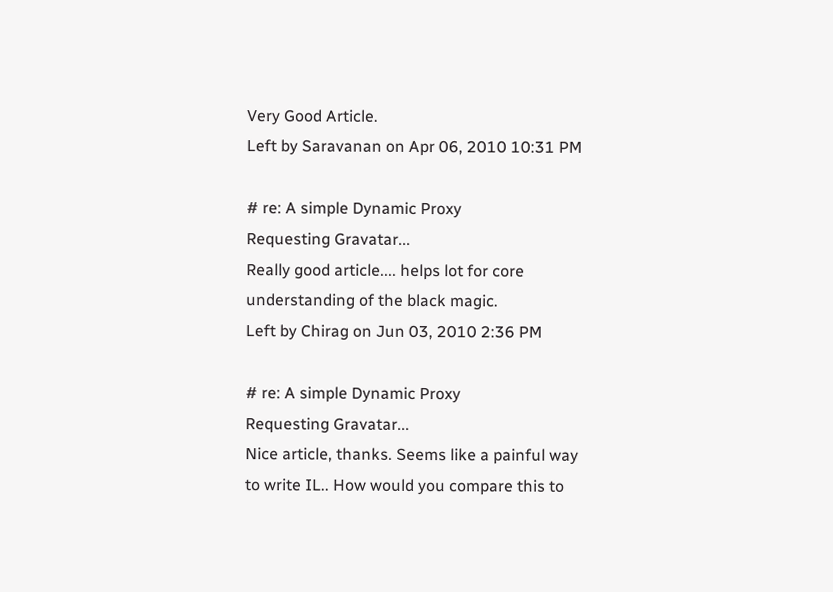Very Good Article.
Left by Saravanan on Apr 06, 2010 10:31 PM

# re: A simple Dynamic Proxy
Requesting Gravatar...
Really good article.... helps lot for core understanding of the black magic.
Left by Chirag on Jun 03, 2010 2:36 PM

# re: A simple Dynamic Proxy
Requesting Gravatar...
Nice article, thanks. Seems like a painful way to write IL.. How would you compare this to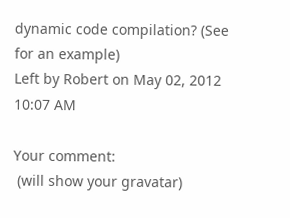dynamic code compilation? (See for an example)
Left by Robert on May 02, 2012 10:07 AM

Your comment:
 (will show your gravatar)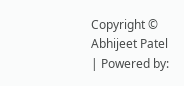Copyright © Abhijeet Patel | Powered by: